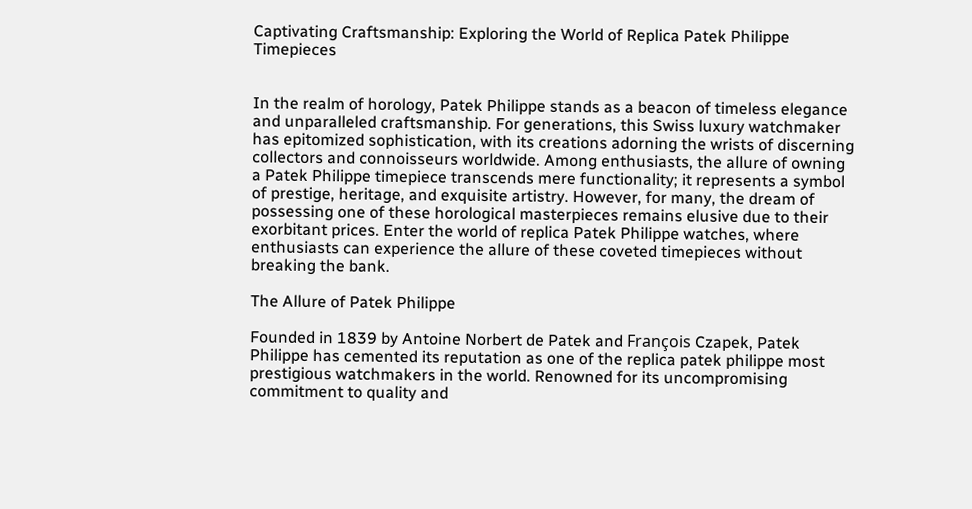Captivating Craftsmanship: Exploring the World of Replica Patek Philippe Timepieces


In the realm of horology, Patek Philippe stands as a beacon of timeless elegance and unparalleled craftsmanship. For generations, this Swiss luxury watchmaker has epitomized sophistication, with its creations adorning the wrists of discerning collectors and connoisseurs worldwide. Among enthusiasts, the allure of owning a Patek Philippe timepiece transcends mere functionality; it represents a symbol of prestige, heritage, and exquisite artistry. However, for many, the dream of possessing one of these horological masterpieces remains elusive due to their exorbitant prices. Enter the world of replica Patek Philippe watches, where enthusiasts can experience the allure of these coveted timepieces without breaking the bank.

The Allure of Patek Philippe

Founded in 1839 by Antoine Norbert de Patek and François Czapek, Patek Philippe has cemented its reputation as one of the replica patek philippe most prestigious watchmakers in the world. Renowned for its uncompromising commitment to quality and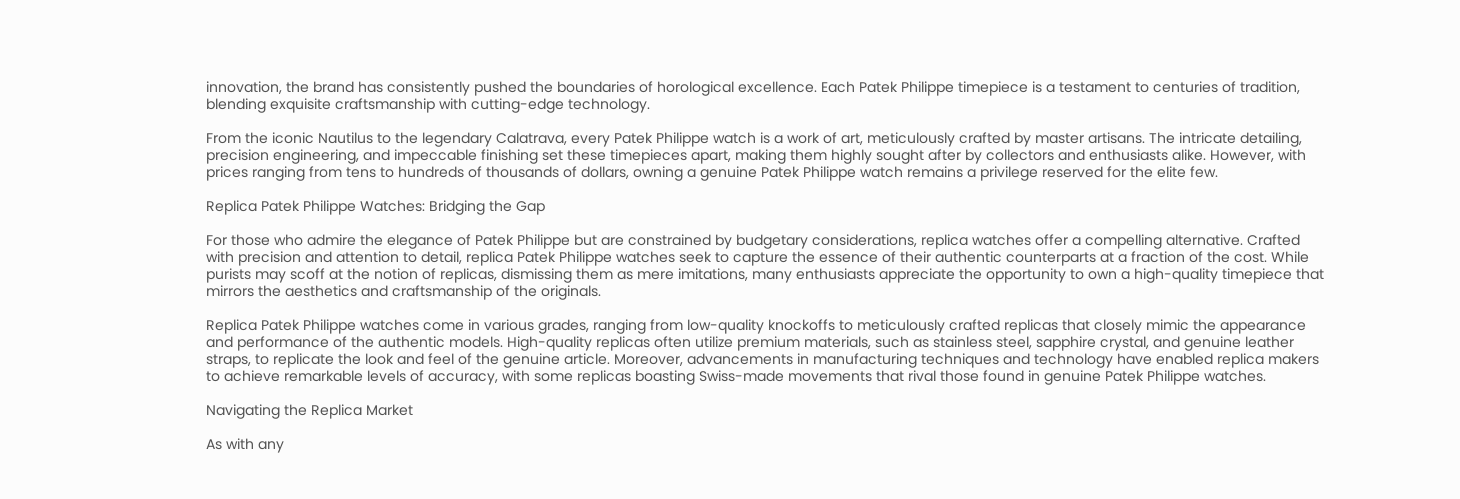innovation, the brand has consistently pushed the boundaries of horological excellence. Each Patek Philippe timepiece is a testament to centuries of tradition, blending exquisite craftsmanship with cutting-edge technology.

From the iconic Nautilus to the legendary Calatrava, every Patek Philippe watch is a work of art, meticulously crafted by master artisans. The intricate detailing, precision engineering, and impeccable finishing set these timepieces apart, making them highly sought after by collectors and enthusiasts alike. However, with prices ranging from tens to hundreds of thousands of dollars, owning a genuine Patek Philippe watch remains a privilege reserved for the elite few.

Replica Patek Philippe Watches: Bridging the Gap

For those who admire the elegance of Patek Philippe but are constrained by budgetary considerations, replica watches offer a compelling alternative. Crafted with precision and attention to detail, replica Patek Philippe watches seek to capture the essence of their authentic counterparts at a fraction of the cost. While purists may scoff at the notion of replicas, dismissing them as mere imitations, many enthusiasts appreciate the opportunity to own a high-quality timepiece that mirrors the aesthetics and craftsmanship of the originals.

Replica Patek Philippe watches come in various grades, ranging from low-quality knockoffs to meticulously crafted replicas that closely mimic the appearance and performance of the authentic models. High-quality replicas often utilize premium materials, such as stainless steel, sapphire crystal, and genuine leather straps, to replicate the look and feel of the genuine article. Moreover, advancements in manufacturing techniques and technology have enabled replica makers to achieve remarkable levels of accuracy, with some replicas boasting Swiss-made movements that rival those found in genuine Patek Philippe watches.

Navigating the Replica Market

As with any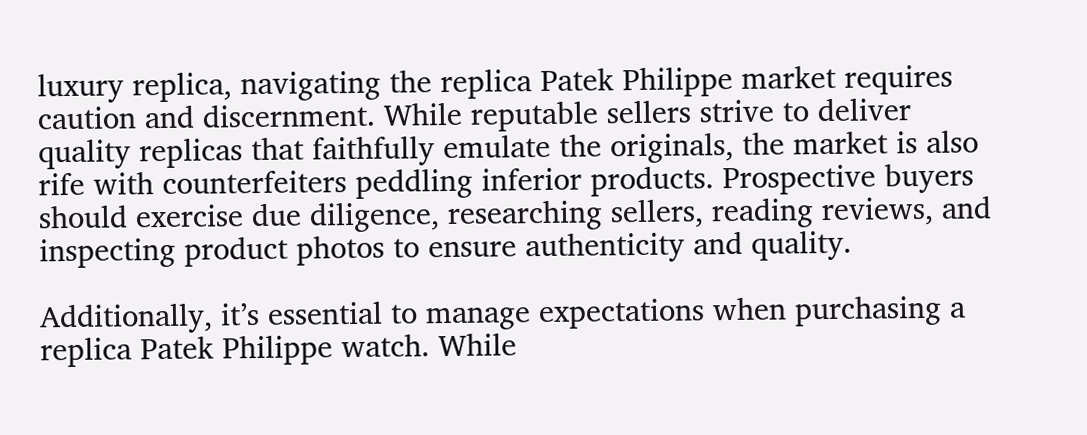luxury replica, navigating the replica Patek Philippe market requires caution and discernment. While reputable sellers strive to deliver quality replicas that faithfully emulate the originals, the market is also rife with counterfeiters peddling inferior products. Prospective buyers should exercise due diligence, researching sellers, reading reviews, and inspecting product photos to ensure authenticity and quality.

Additionally, it’s essential to manage expectations when purchasing a replica Patek Philippe watch. While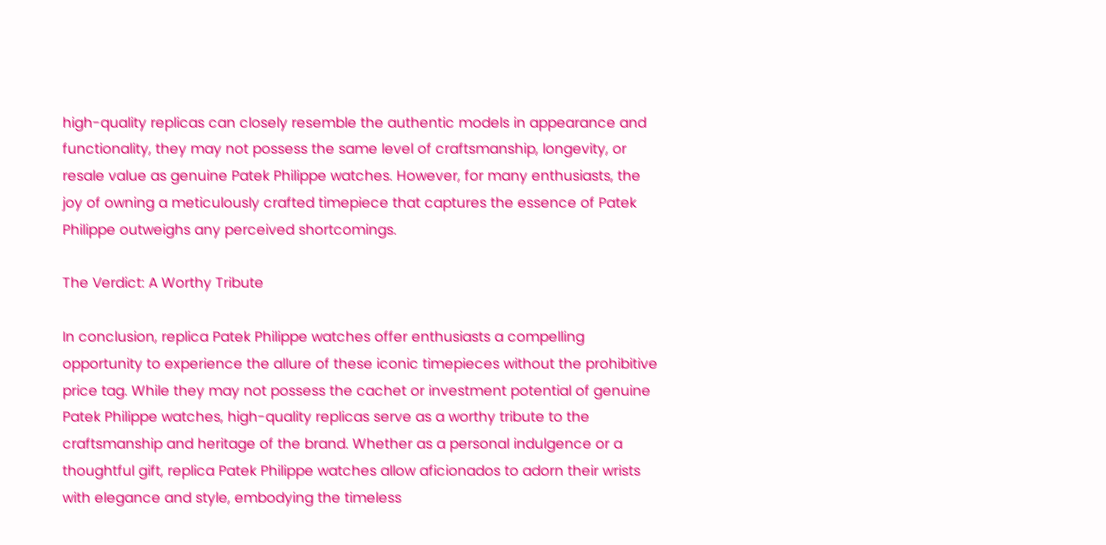high-quality replicas can closely resemble the authentic models in appearance and functionality, they may not possess the same level of craftsmanship, longevity, or resale value as genuine Patek Philippe watches. However, for many enthusiasts, the joy of owning a meticulously crafted timepiece that captures the essence of Patek Philippe outweighs any perceived shortcomings.

The Verdict: A Worthy Tribute

In conclusion, replica Patek Philippe watches offer enthusiasts a compelling opportunity to experience the allure of these iconic timepieces without the prohibitive price tag. While they may not possess the cachet or investment potential of genuine Patek Philippe watches, high-quality replicas serve as a worthy tribute to the craftsmanship and heritage of the brand. Whether as a personal indulgence or a thoughtful gift, replica Patek Philippe watches allow aficionados to adorn their wrists with elegance and style, embodying the timeless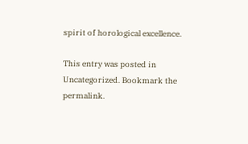spirit of horological excellence.

This entry was posted in Uncategorized. Bookmark the permalink.